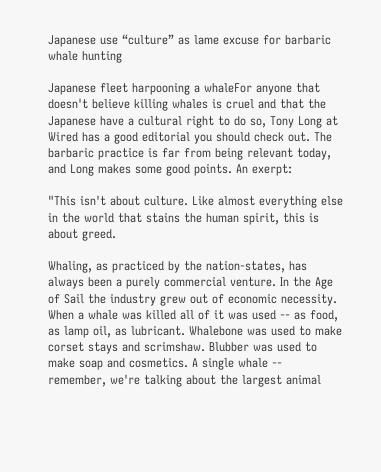Japanese use “culture” as lame excuse for barbaric whale hunting

Japanese fleet harpooning a whaleFor anyone that doesn't believe killing whales is cruel and that the Japanese have a cultural right to do so, Tony Long at Wired has a good editorial you should check out. The barbaric practice is far from being relevant today, and Long makes some good points. An exerpt:

"This isn't about culture. Like almost everything else in the world that stains the human spirit, this is about greed.

Whaling, as practiced by the nation-states, has always been a purely commercial venture. In the Age of Sail the industry grew out of economic necessity. When a whale was killed all of it was used -- as food, as lamp oil, as lubricant. Whalebone was used to make corset stays and scrimshaw. Blubber was used to make soap and cosmetics. A single whale -- remember, we're talking about the largest animal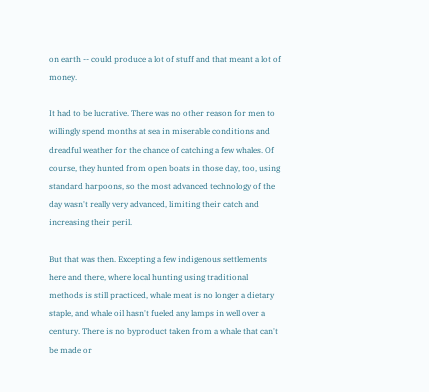on earth -- could produce a lot of stuff and that meant a lot of money.

It had to be lucrative. There was no other reason for men to willingly spend months at sea in miserable conditions and dreadful weather for the chance of catching a few whales. Of course, they hunted from open boats in those day, too, using standard harpoons, so the most advanced technology of the day wasn't really very advanced, limiting their catch and increasing their peril.

But that was then. Excepting a few indigenous settlements here and there, where local hunting using traditional methods is still practiced, whale meat is no longer a dietary staple, and whale oil hasn't fueled any lamps in well over a century. There is no byproduct taken from a whale that can't be made or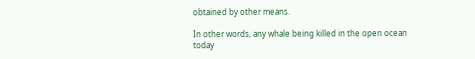obtained by other means.

In other words, any whale being killed in the open ocean today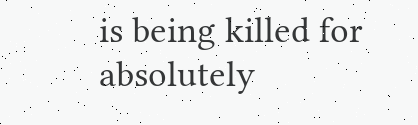is being killed for absolutely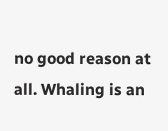no good reason at all. Whaling is an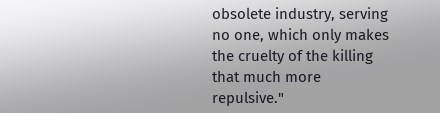obsolete industry, serving no one, which only makes the cruelty of the killing that much more repulsive."